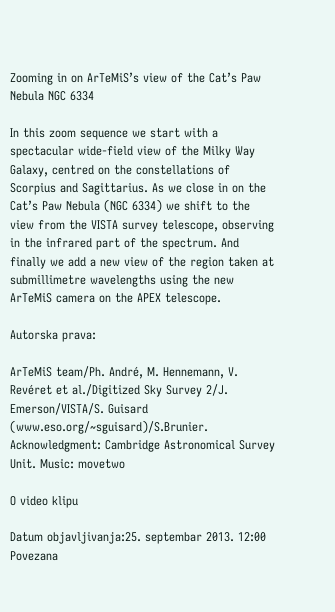Zooming in on ArTeMiS’s view of the Cat’s Paw Nebula NGC 6334

In this zoom sequence we start with a spectacular wide-field view of the Milky Way Galaxy, centred on the constellations of Scorpius and Sagittarius. As we close in on the Cat’s Paw Nebula (NGC 6334) we shift to the view from the VISTA survey telescope, observing in the infrared part of the spectrum. And finally we add a new view of the region taken at submillimetre wavelengths using the new ArTeMiS camera on the APEX telescope.

Autorska prava:

ArTeMiS team/Ph. André, M. Hennemann, V. Revéret et al./Digitized Sky Survey 2/J. Emerson/VISTA/S. Guisard (www.eso.org/~sguisard)/S.Brunier. Acknowledgment: Cambridge Astronomical Survey Unit. Music: movetwo

O video klipu

Datum objavljivanja:25. septembar 2013. 12:00
Povezana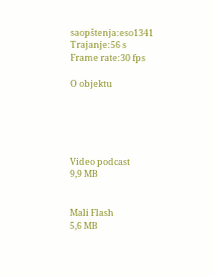saopštenja:eso1341
Trajanje:56 s
Frame rate:30 fps

O objektu





Video podcast
9,9 MB


Mali Flash
5,6 MB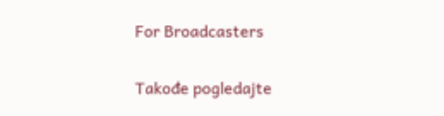For Broadcasters

Takođe pogledajte